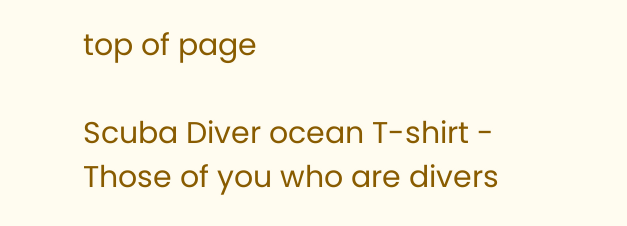top of page

Scuba Diver ocean T-shirt - Those of you who are divers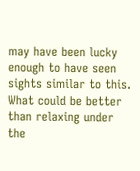may have been lucky enough to have seen sights similar to this. What could be better than relaxing under the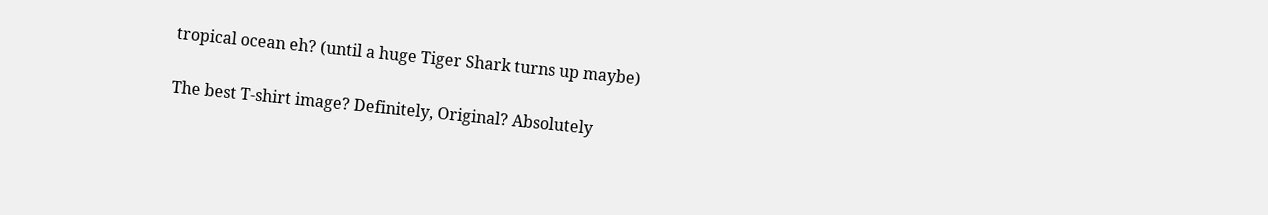tropical ocean eh? (until a huge Tiger Shark turns up maybe)

The best T-shirt image? Definitely, Original? Absolutely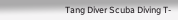Tang Diver Scuba Diving T-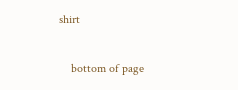shirt

    bottom of page